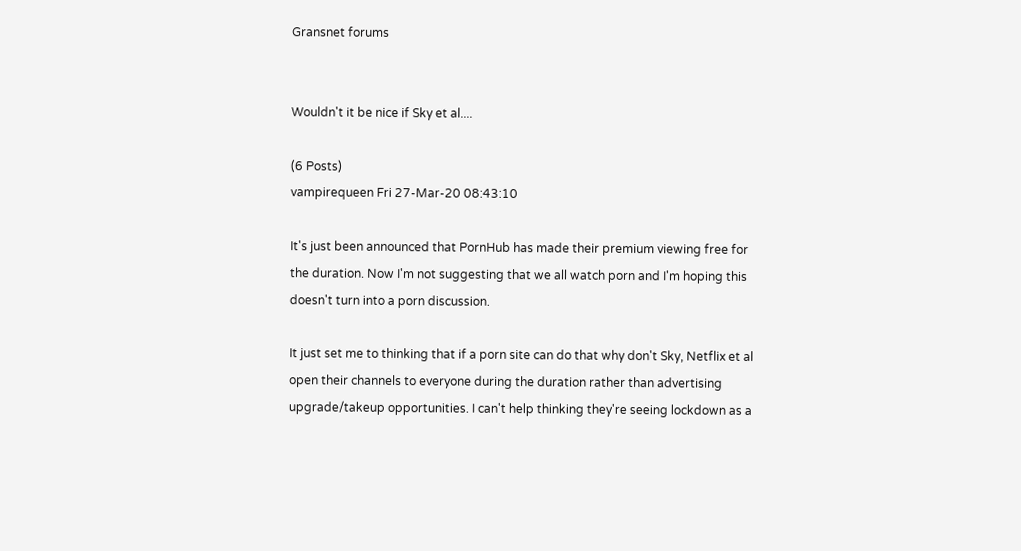Gransnet forums


Wouldn't it be nice if Sky et al....

(6 Posts)
vampirequeen Fri 27-Mar-20 08:43:10

It's just been announced that PornHub has made their premium viewing free for the duration. Now I'm not suggesting that we all watch porn and I'm hoping this doesn't turn into a porn discussion.

It just set me to thinking that if a porn site can do that why don't Sky, Netflix et al open their channels to everyone during the duration rather than advertising upgrade/takeup opportunities. I can't help thinking they're seeing lockdown as a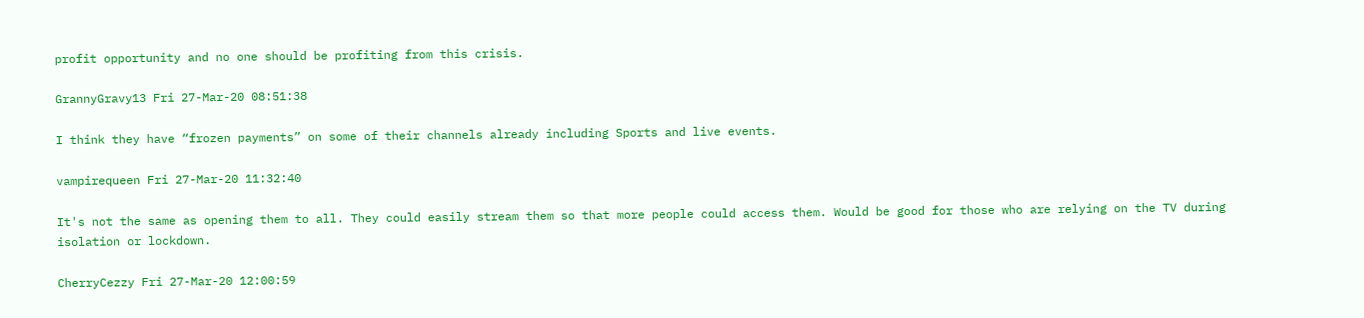profit opportunity and no one should be profiting from this crisis.

GrannyGravy13 Fri 27-Mar-20 08:51:38

I think they have “frozen payments” on some of their channels already including Sports and live events.

vampirequeen Fri 27-Mar-20 11:32:40

It's not the same as opening them to all. They could easily stream them so that more people could access them. Would be good for those who are relying on the TV during isolation or lockdown.

CherryCezzy Fri 27-Mar-20 12:00:59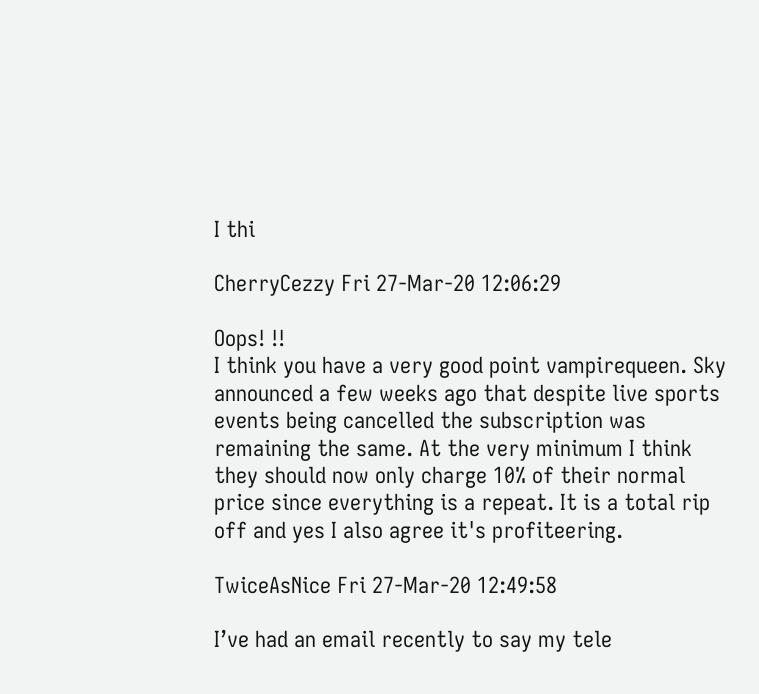I thi

CherryCezzy Fri 27-Mar-20 12:06:29

Oops! !!
I think you have a very good point vampirequeen. Sky announced a few weeks ago that despite live sports events being cancelled the subscription was remaining the same. At the very minimum I think they should now only charge 10% of their normal price since everything is a repeat. It is a total rip off and yes I also agree it's profiteering.

TwiceAsNice Fri 27-Mar-20 12:49:58

I’ve had an email recently to say my tele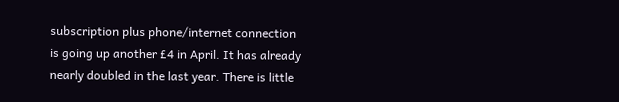subscription plus phone/internet connection is going up another £4 in April. It has already nearly doubled in the last year. There is little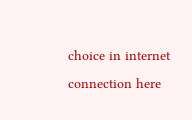choice in internet connection here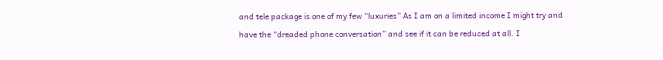and tele package is one of my few “luxuries” As I am on a limited income I might try and have the “dreaded phone conversation” and see if it can be reduced at all. I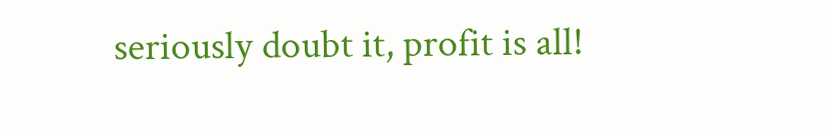seriously doubt it, profit is all!